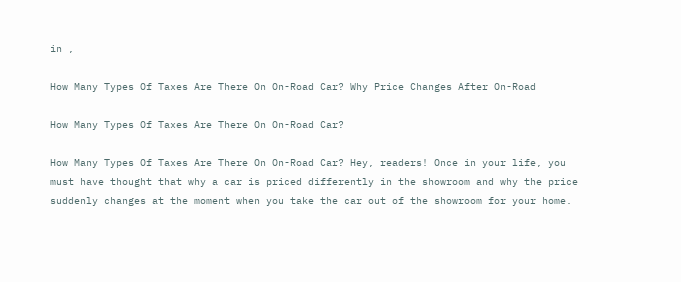in ,

How Many Types Of Taxes Are There On On-Road Car? Why Price Changes After On-Road

How Many Types Of Taxes Are There On On-Road Car?

How Many Types Of Taxes Are There On On-Road Car? Hey, readers! Once in your life, you must have thought that why a car is priced differently in the showroom and why the price suddenly changes at the moment when you take the car out of the showroom for your home.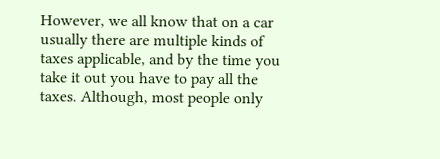However, we all know that on a car usually there are multiple kinds of taxes applicable, and by the time you take it out you have to pay all the taxes. Although, most people only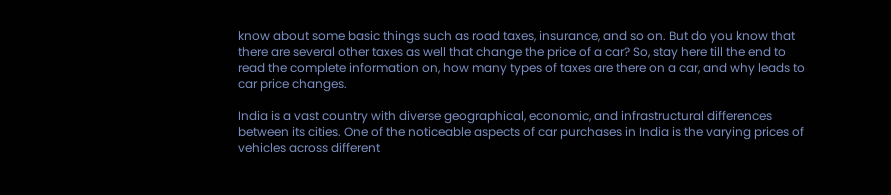know about some basic things such as road taxes, insurance, and so on. But do you know that there are several other taxes as well that change the price of a car? So, stay here till the end to read the complete information on, how many types of taxes are there on a car, and why leads to car price changes.

India is a vast country with diverse geographical, economic, and infrastructural differences between its cities. One of the noticeable aspects of car purchases in India is the varying prices of vehicles across different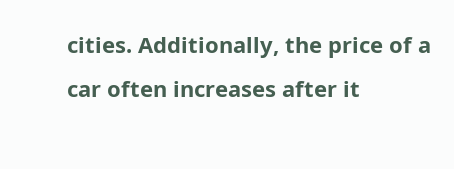cities. Additionally, the price of a car often increases after it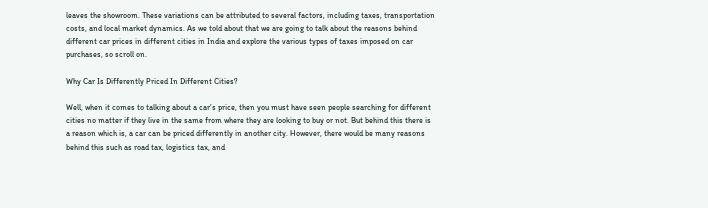leaves the showroom. These variations can be attributed to several factors, including taxes, transportation costs, and local market dynamics. As we told about that we are going to talk about the reasons behind different car prices in different cities in India and explore the various types of taxes imposed on car purchases, so scroll on.

Why Car Is Differently Priced In Different Cities?

Well, when it comes to talking about a car’s price, then you must have seen people searching for different cities no matter if they live in the same from where they are looking to buy or not. But behind this there is a reason which is, a car can be priced differently in another city. However, there would be many reasons behind this such as road tax, logistics tax, and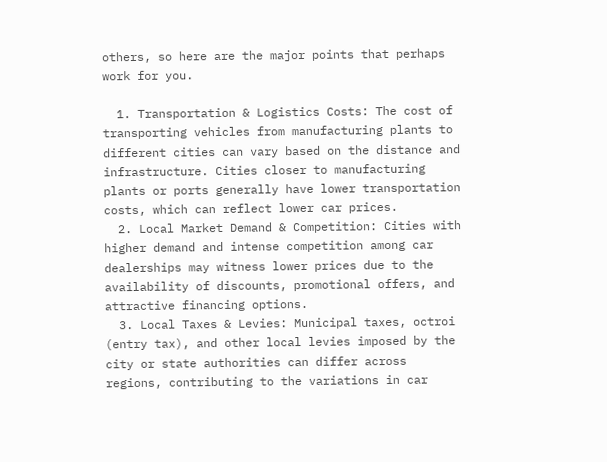others, so here are the major points that perhaps work for you.

  1. Transportation & Logistics Costs: The cost of transporting vehicles from manufacturing plants to different cities can vary based on the distance and infrastructure. Cities closer to manufacturing plants or ports generally have lower transportation costs, which can reflect lower car prices.
  2. Local Market Demand & Competition: Cities with higher demand and intense competition among car dealerships may witness lower prices due to the availability of discounts, promotional offers, and attractive financing options.
  3. Local Taxes & Levies: Municipal taxes, octroi (entry tax), and other local levies imposed by the city or state authorities can differ across regions, contributing to the variations in car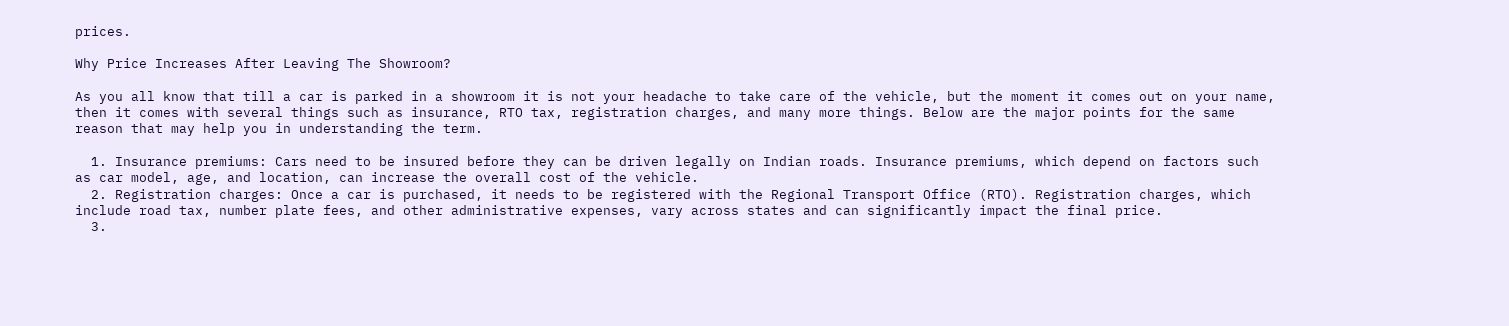prices.

Why Price Increases After Leaving The Showroom?

As you all know that till a car is parked in a showroom it is not your headache to take care of the vehicle, but the moment it comes out on your name, then it comes with several things such as insurance, RTO tax, registration charges, and many more things. Below are the major points for the same reason that may help you in understanding the term.

  1. Insurance premiums: Cars need to be insured before they can be driven legally on Indian roads. Insurance premiums, which depend on factors such as car model, age, and location, can increase the overall cost of the vehicle.
  2. Registration charges: Once a car is purchased, it needs to be registered with the Regional Transport Office (RTO). Registration charges, which include road tax, number plate fees, and other administrative expenses, vary across states and can significantly impact the final price.
  3.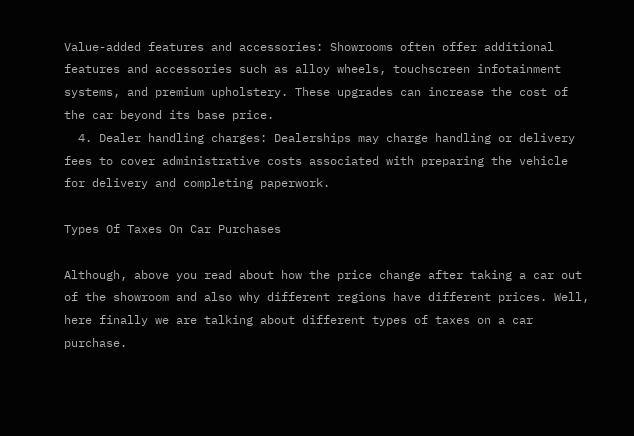Value-added features and accessories: Showrooms often offer additional features and accessories such as alloy wheels, touchscreen infotainment systems, and premium upholstery. These upgrades can increase the cost of the car beyond its base price.
  4. Dealer handling charges: Dealerships may charge handling or delivery fees to cover administrative costs associated with preparing the vehicle for delivery and completing paperwork.

Types Of Taxes On Car Purchases

Although, above you read about how the price change after taking a car out of the showroom and also why different regions have different prices. Well, here finally we are talking about different types of taxes on a car purchase.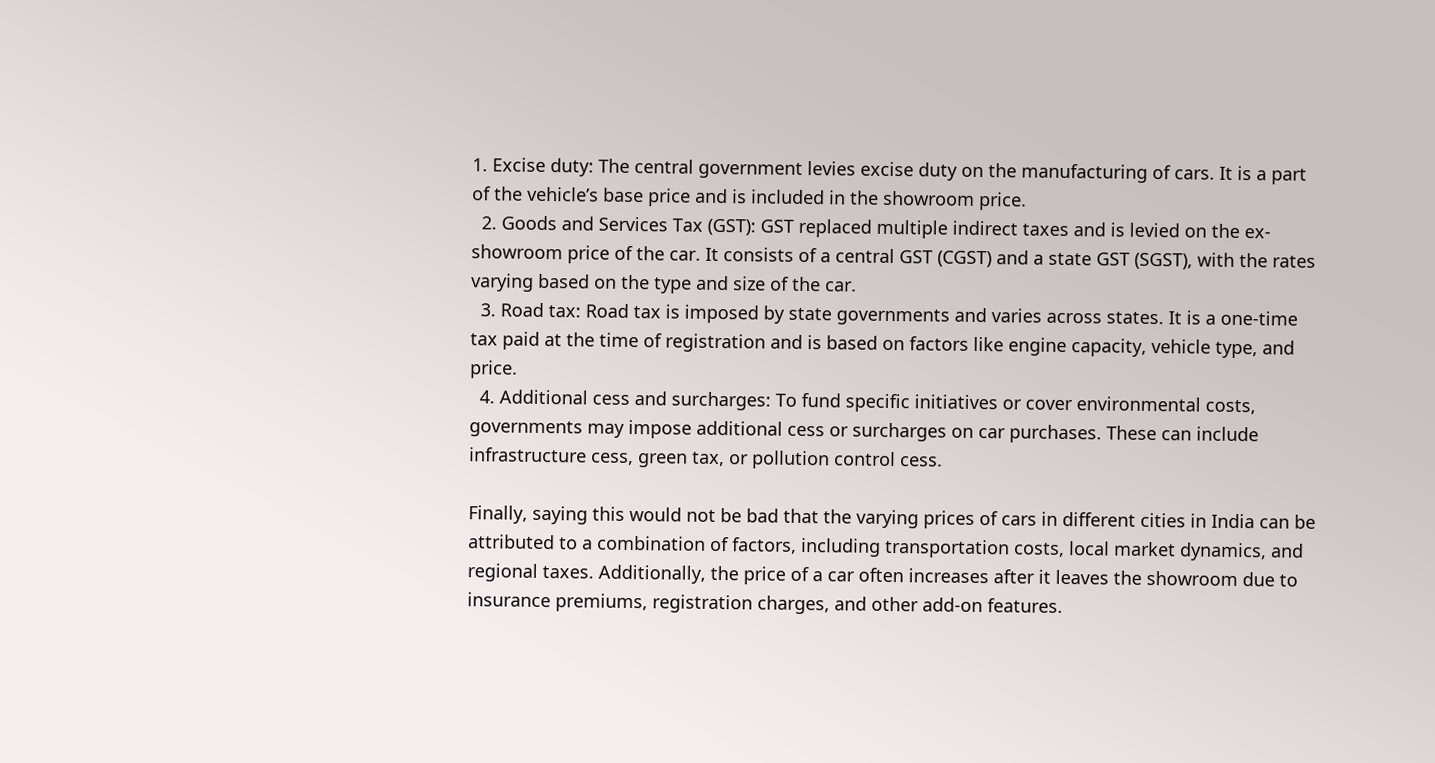1. Excise duty: The central government levies excise duty on the manufacturing of cars. It is a part of the vehicle’s base price and is included in the showroom price.
  2. Goods and Services Tax (GST): GST replaced multiple indirect taxes and is levied on the ex-showroom price of the car. It consists of a central GST (CGST) and a state GST (SGST), with the rates varying based on the type and size of the car.
  3. Road tax: Road tax is imposed by state governments and varies across states. It is a one-time tax paid at the time of registration and is based on factors like engine capacity, vehicle type, and price.
  4. Additional cess and surcharges: To fund specific initiatives or cover environmental costs, governments may impose additional cess or surcharges on car purchases. These can include infrastructure cess, green tax, or pollution control cess.

Finally, saying this would not be bad that the varying prices of cars in different cities in India can be attributed to a combination of factors, including transportation costs, local market dynamics, and regional taxes. Additionally, the price of a car often increases after it leaves the showroom due to insurance premiums, registration charges, and other add-on features.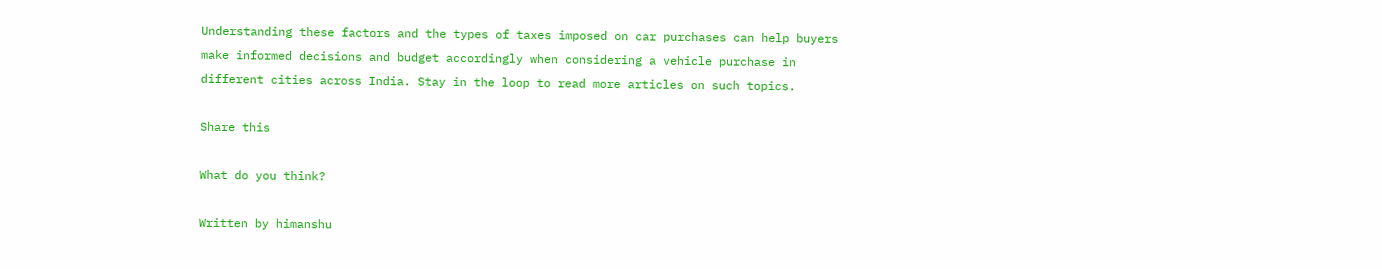Understanding these factors and the types of taxes imposed on car purchases can help buyers make informed decisions and budget accordingly when considering a vehicle purchase in different cities across India. Stay in the loop to read more articles on such topics.

Share this

What do you think?

Written by himanshu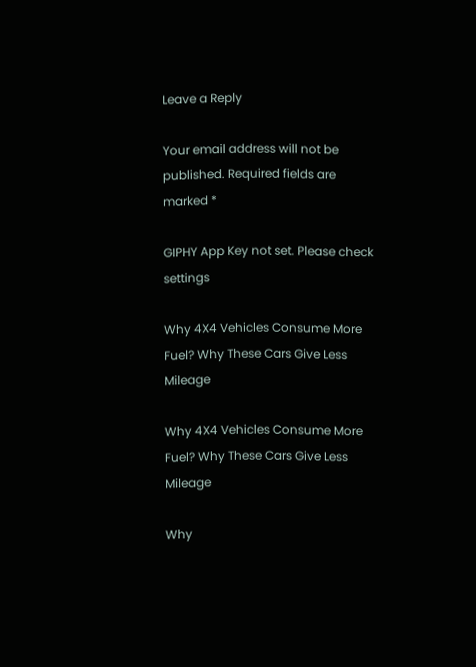Leave a Reply

Your email address will not be published. Required fields are marked *

GIPHY App Key not set. Please check settings

Why 4X4 Vehicles Consume More Fuel? Why These Cars Give Less Mileage

Why 4X4 Vehicles Consume More Fuel? Why These Cars Give Less Mileage

Why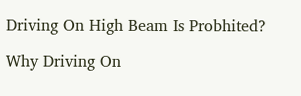Driving On High Beam Is Probhited?

Why Driving On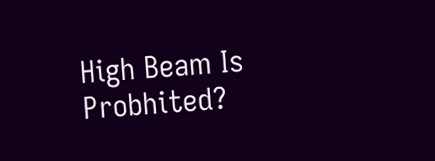High Beam Is Probhited?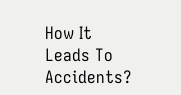How It Leads To Accidents?